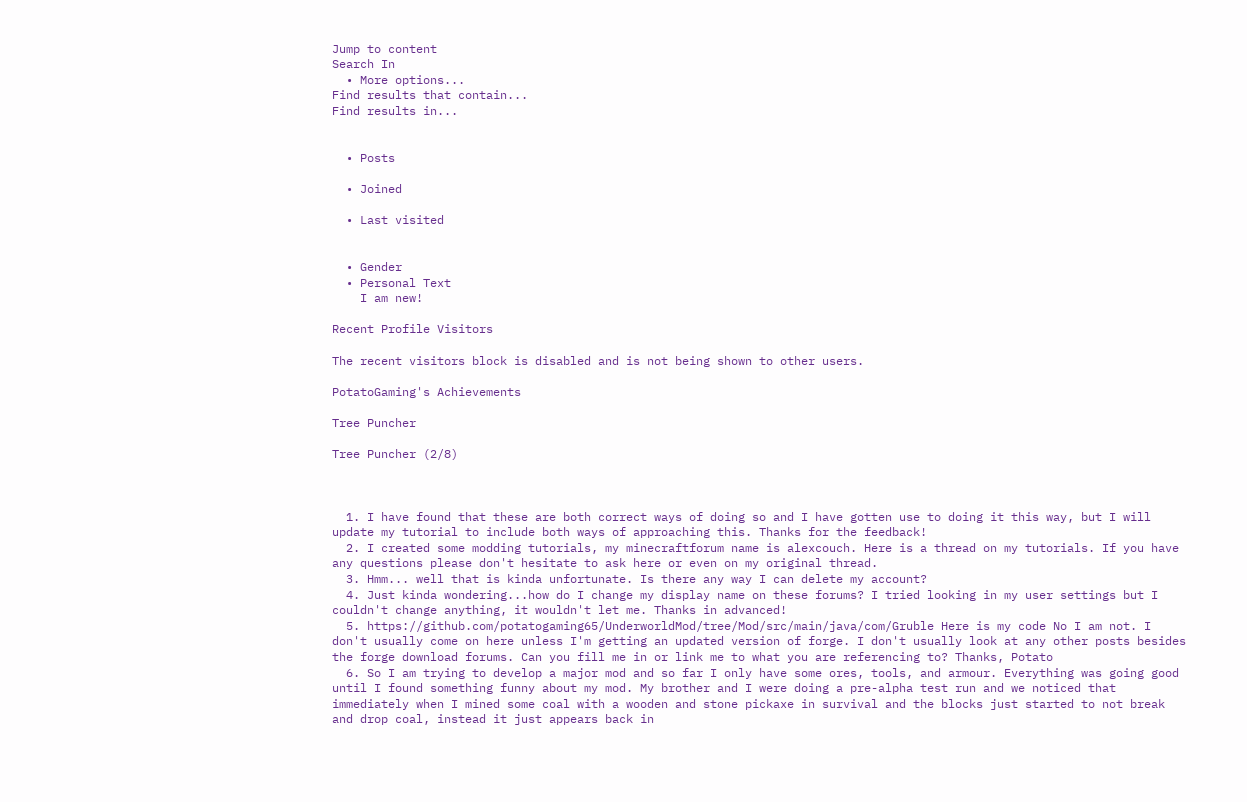Jump to content
Search In
  • More options...
Find results that contain...
Find results in...


  • Posts

  • Joined

  • Last visited


  • Gender
  • Personal Text
    I am new!

Recent Profile Visitors

The recent visitors block is disabled and is not being shown to other users.

PotatoGaming's Achievements

Tree Puncher

Tree Puncher (2/8)



  1. I have found that these are both correct ways of doing so and I have gotten use to doing it this way, but I will update my tutorial to include both ways of approaching this. Thanks for the feedback!
  2. I created some modding tutorials, my minecraftforum name is alexcouch. Here is a thread on my tutorials. If you have any questions please don't hesitate to ask here or even on my original thread.
  3. Hmm... well that is kinda unfortunate. Is there any way I can delete my account?
  4. Just kinda wondering...how do I change my display name on these forums? I tried looking in my user settings but I couldn't change anything, it wouldn't let me. Thanks in advanced!
  5. https://github.com/potatogaming65/UnderworldMod/tree/Mod/src/main/java/com/Gruble Here is my code No I am not. I don't usually come on here unless I'm getting an updated version of forge. I don't usually look at any other posts besides the forge download forums. Can you fill me in or link me to what you are referencing to? Thanks, Potato
  6. So I am trying to develop a major mod and so far I only have some ores, tools, and armour. Everything was going good until I found something funny about my mod. My brother and I were doing a pre-alpha test run and we noticed that immediately when I mined some coal with a wooden and stone pickaxe in survival and the blocks just started to not break and drop coal, instead it just appears back in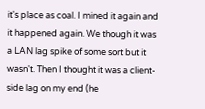it's place as coal. I mined it again and it happened again. We though it was a LAN lag spike of some sort but it wasn't. Then I thought it was a client-side lag on my end (he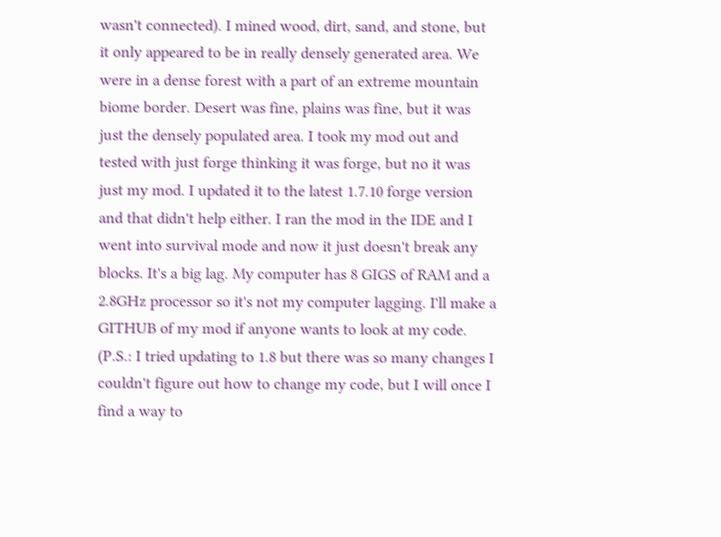wasn't connected). I mined wood, dirt, sand, and stone, but it only appeared to be in really densely generated area. We were in a dense forest with a part of an extreme mountain biome border. Desert was fine, plains was fine, but it was just the densely populated area. I took my mod out and tested with just forge thinking it was forge, but no it was just my mod. I updated it to the latest 1.7.10 forge version and that didn't help either. I ran the mod in the IDE and I went into survival mode and now it just doesn't break any blocks. It's a big lag. My computer has 8 GIGS of RAM and a 2.8GHz processor so it's not my computer lagging. I'll make a GITHUB of my mod if anyone wants to look at my code. (P.S.: I tried updating to 1.8 but there was so many changes I couldn't figure out how to change my code, but I will once I find a way to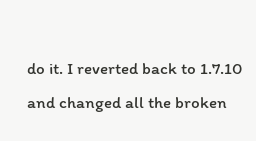do it. I reverted back to 1.7.10 and changed all the broken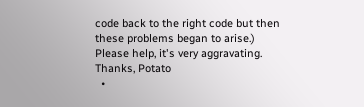code back to the right code but then these problems began to arise.) Please help, it's very aggravating. Thanks, Potato
  •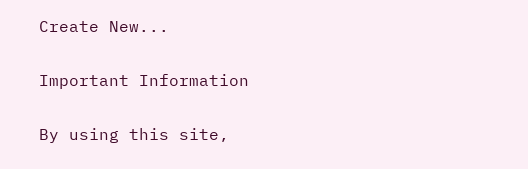Create New...

Important Information

By using this site,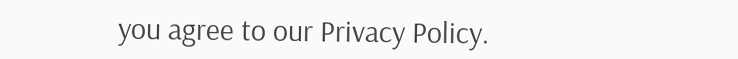you agree to our Privacy Policy.